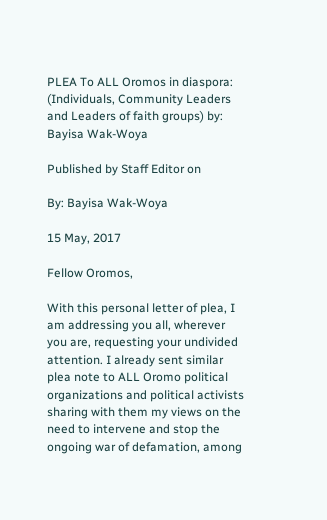PLEA To ALL Oromos in diaspora: (Individuals, Community Leaders and Leaders of faith groups) by: Bayisa Wak-Woya

Published by Staff Editor on

By: Bayisa Wak-Woya

15 May, 2017

Fellow Oromos,

With this personal letter of plea, I am addressing you all, wherever you are, requesting your undivided attention. I already sent similar plea note to ALL Oromo political organizations and political activists sharing with them my views on the need to intervene and stop the ongoing war of defamation, among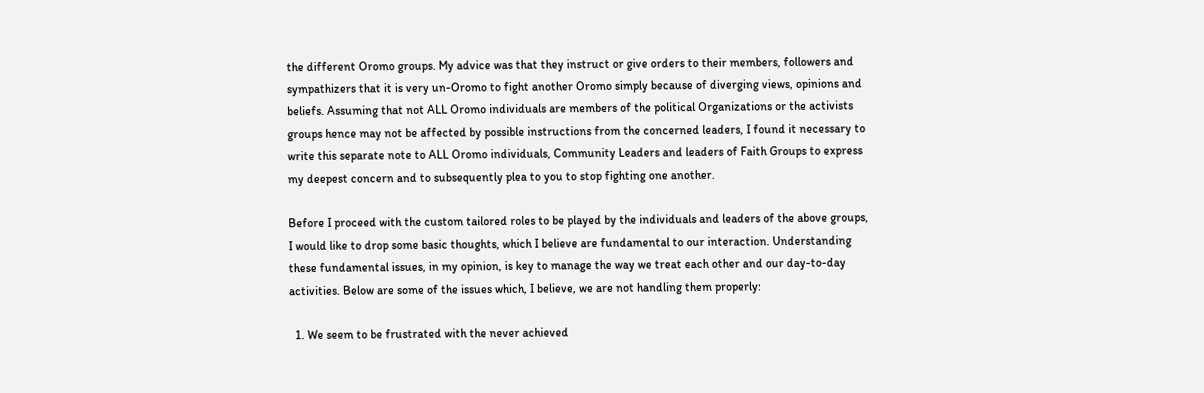the different Oromo groups. My advice was that they instruct or give orders to their members, followers and sympathizers that it is very un-Oromo to fight another Oromo simply because of diverging views, opinions and beliefs. Assuming that not ALL Oromo individuals are members of the political Organizations or the activists groups hence may not be affected by possible instructions from the concerned leaders, I found it necessary to write this separate note to ALL Oromo individuals, Community Leaders and leaders of Faith Groups to express my deepest concern and to subsequently plea to you to stop fighting one another.

Before I proceed with the custom tailored roles to be played by the individuals and leaders of the above groups, I would like to drop some basic thoughts, which I believe are fundamental to our interaction. Understanding these fundamental issues, in my opinion, is key to manage the way we treat each other and our day-to-day activities. Below are some of the issues which, I believe, we are not handling them properly:

  1. We seem to be frustrated with the never achieved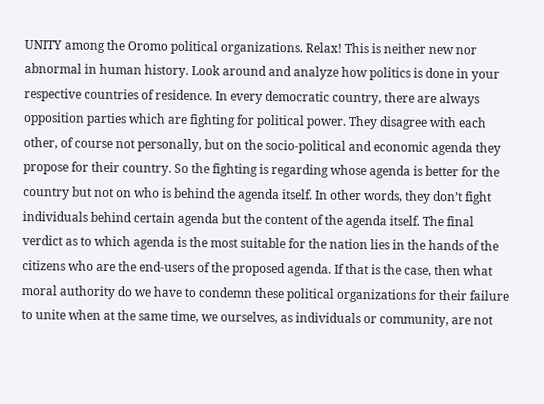UNITY among the Oromo political organizations. Relax! This is neither new nor abnormal in human history. Look around and analyze how politics is done in your respective countries of residence. In every democratic country, there are always opposition parties which are fighting for political power. They disagree with each other, of course not personally, but on the socio-political and economic agenda they propose for their country. So the fighting is regarding whose agenda is better for the country but not on who is behind the agenda itself. In other words, they don’t fight individuals behind certain agenda but the content of the agenda itself. The final verdict as to which agenda is the most suitable for the nation lies in the hands of the citizens who are the end-users of the proposed agenda. If that is the case, then what moral authority do we have to condemn these political organizations for their failure to unite when at the same time, we ourselves, as individuals or community, are not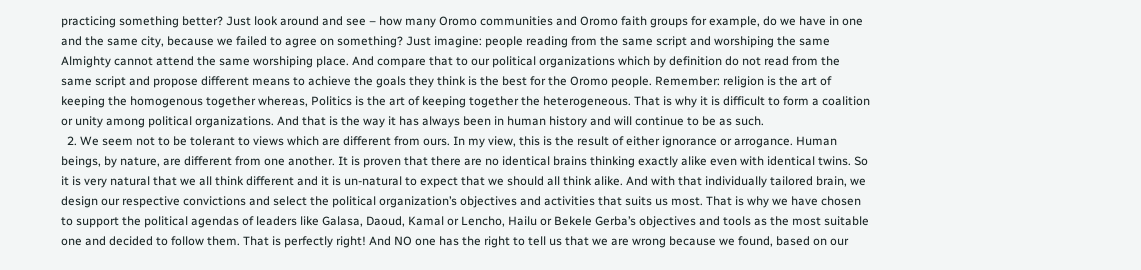practicing something better? Just look around and see – how many Oromo communities and Oromo faith groups for example, do we have in one and the same city, because we failed to agree on something? Just imagine: people reading from the same script and worshiping the same Almighty cannot attend the same worshiping place. And compare that to our political organizations which by definition do not read from the same script and propose different means to achieve the goals they think is the best for the Oromo people. Remember: religion is the art of keeping the homogenous together whereas, Politics is the art of keeping together the heterogeneous. That is why it is difficult to form a coalition or unity among political organizations. And that is the way it has always been in human history and will continue to be as such.
  2. We seem not to be tolerant to views which are different from ours. In my view, this is the result of either ignorance or arrogance. Human beings, by nature, are different from one another. It is proven that there are no identical brains thinking exactly alike even with identical twins. So it is very natural that we all think different and it is un-natural to expect that we should all think alike. And with that individually tailored brain, we design our respective convictions and select the political organization’s objectives and activities that suits us most. That is why we have chosen to support the political agendas of leaders like Galasa, Daoud, Kamal or Lencho, Hailu or Bekele Gerba’s objectives and tools as the most suitable one and decided to follow them. That is perfectly right! And NO one has the right to tell us that we are wrong because we found, based on our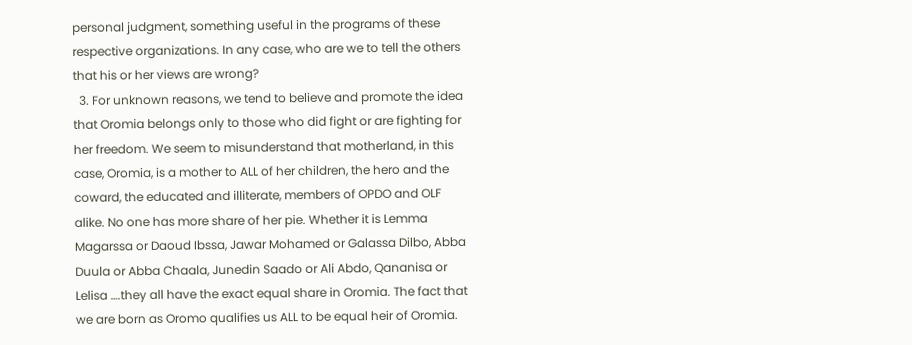personal judgment, something useful in the programs of these respective organizations. In any case, who are we to tell the others that his or her views are wrong?
  3. For unknown reasons, we tend to believe and promote the idea that Oromia belongs only to those who did fight or are fighting for her freedom. We seem to misunderstand that motherland, in this case, Oromia, is a mother to ALL of her children, the hero and the coward, the educated and illiterate, members of OPDO and OLF alike. No one has more share of her pie. Whether it is Lemma Magarssa or Daoud Ibssa, Jawar Mohamed or Galassa Dilbo, Abba Duula or Abba Chaala, Junedin Saado or Ali Abdo, Qananisa or Lelisa ….they all have the exact equal share in Oromia. The fact that we are born as Oromo qualifies us ALL to be equal heir of Oromia.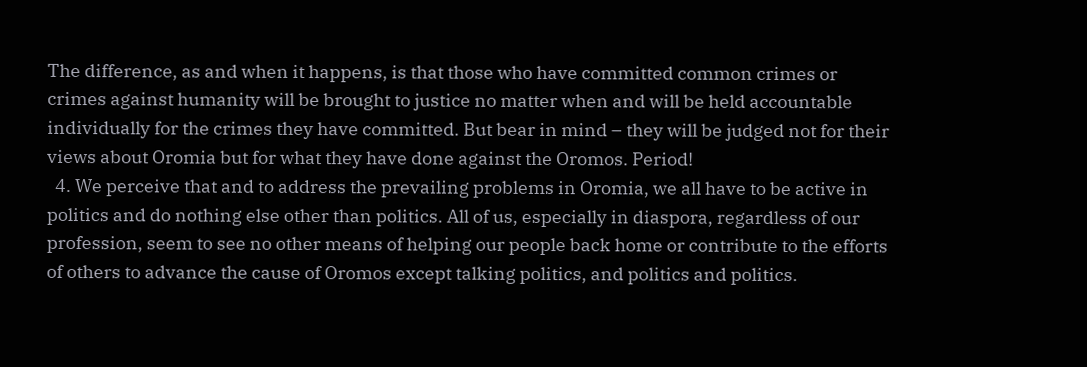The difference, as and when it happens, is that those who have committed common crimes or crimes against humanity will be brought to justice no matter when and will be held accountable individually for the crimes they have committed. But bear in mind – they will be judged not for their views about Oromia but for what they have done against the Oromos. Period!
  4. We perceive that and to address the prevailing problems in Oromia, we all have to be active in politics and do nothing else other than politics. All of us, especially in diaspora, regardless of our profession, seem to see no other means of helping our people back home or contribute to the efforts of others to advance the cause of Oromos except talking politics, and politics and politics.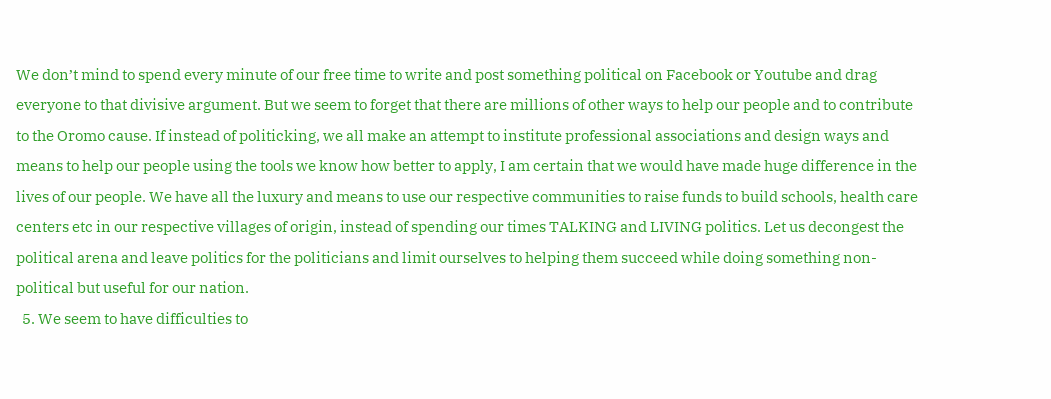We don’t mind to spend every minute of our free time to write and post something political on Facebook or Youtube and drag everyone to that divisive argument. But we seem to forget that there are millions of other ways to help our people and to contribute to the Oromo cause. If instead of politicking, we all make an attempt to institute professional associations and design ways and means to help our people using the tools we know how better to apply, I am certain that we would have made huge difference in the lives of our people. We have all the luxury and means to use our respective communities to raise funds to build schools, health care centers etc in our respective villages of origin, instead of spending our times TALKING and LIVING politics. Let us decongest the political arena and leave politics for the politicians and limit ourselves to helping them succeed while doing something non-political but useful for our nation.
  5. We seem to have difficulties to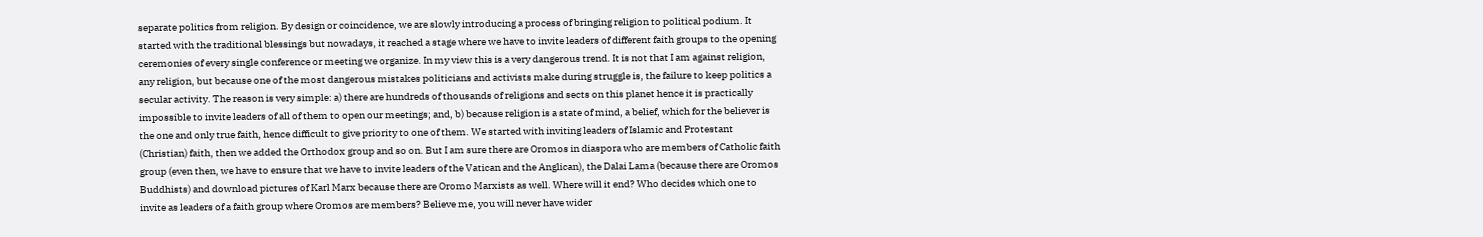separate politics from religion. By design or coincidence, we are slowly introducing a process of bringing religion to political podium. It started with the traditional blessings but nowadays, it reached a stage where we have to invite leaders of different faith groups to the opening ceremonies of every single conference or meeting we organize. In my view this is a very dangerous trend. It is not that I am against religion, any religion, but because one of the most dangerous mistakes politicians and activists make during struggle is, the failure to keep politics a secular activity. The reason is very simple: a) there are hundreds of thousands of religions and sects on this planet hence it is practically impossible to invite leaders of all of them to open our meetings; and, b) because religion is a state of mind, a belief, which for the believer is the one and only true faith, hence difficult to give priority to one of them. We started with inviting leaders of Islamic and Protestant (Christian) faith, then we added the Orthodox group and so on. But I am sure there are Oromos in diaspora who are members of Catholic faith group (even then, we have to ensure that we have to invite leaders of the Vatican and the Anglican), the Dalai Lama (because there are Oromos Buddhists) and download pictures of Karl Marx because there are Oromo Marxists as well. Where will it end? Who decides which one to invite as leaders of a faith group where Oromos are members? Believe me, you will never have wider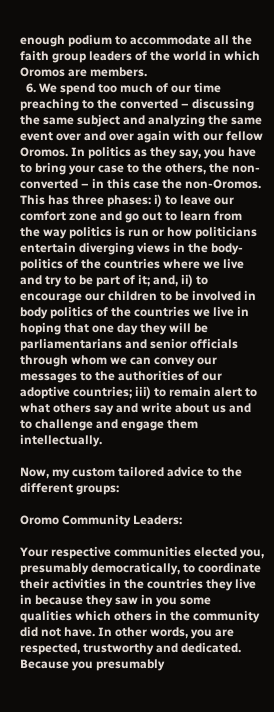enough podium to accommodate all the faith group leaders of the world in which Oromos are members.
  6. We spend too much of our time preaching to the converted – discussing the same subject and analyzing the same event over and over again with our fellow Oromos. In politics as they say, you have to bring your case to the others, the non-converted – in this case the non-Oromos. This has three phases: i) to leave our comfort zone and go out to learn from the way politics is run or how politicians entertain diverging views in the body-politics of the countries where we live and try to be part of it; and, ii) to encourage our children to be involved in body politics of the countries we live in hoping that one day they will be parliamentarians and senior officials through whom we can convey our messages to the authorities of our adoptive countries; iii) to remain alert to what others say and write about us and to challenge and engage them intellectually.

Now, my custom tailored advice to the different groups:

Oromo Community Leaders:

Your respective communities elected you, presumably democratically, to coordinate their activities in the countries they live in because they saw in you some qualities which others in the community did not have. In other words, you are respected, trustworthy and dedicated. Because you presumably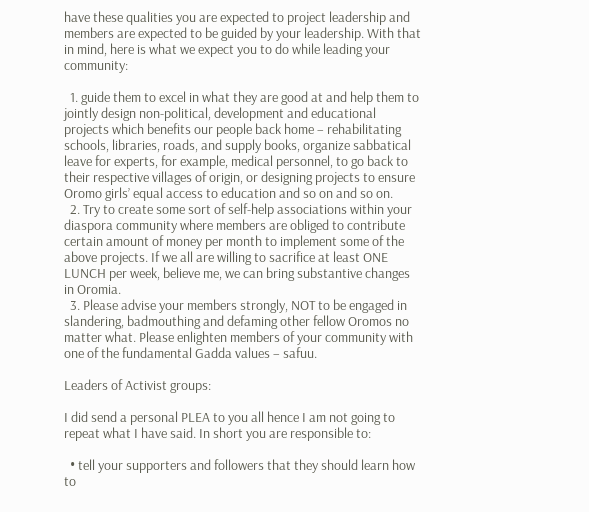have these qualities you are expected to project leadership and members are expected to be guided by your leadership. With that in mind, here is what we expect you to do while leading your community:

  1. guide them to excel in what they are good at and help them to jointly design non-political, development and educational projects which benefits our people back home – rehabilitating schools, libraries, roads, and supply books, organize sabbatical leave for experts, for example, medical personnel, to go back to their respective villages of origin, or designing projects to ensure Oromo girls’ equal access to education and so on and so on.
  2. Try to create some sort of self-help associations within your diaspora community where members are obliged to contribute certain amount of money per month to implement some of the above projects. If we all are willing to sacrifice at least ONE LUNCH per week, believe me, we can bring substantive changes in Oromia.
  3. Please advise your members strongly, NOT to be engaged in slandering, badmouthing and defaming other fellow Oromos no matter what. Please enlighten members of your community with one of the fundamental Gadda values – safuu.

Leaders of Activist groups:

I did send a personal PLEA to you all hence I am not going to repeat what I have said. In short you are responsible to:

  • tell your supporters and followers that they should learn how to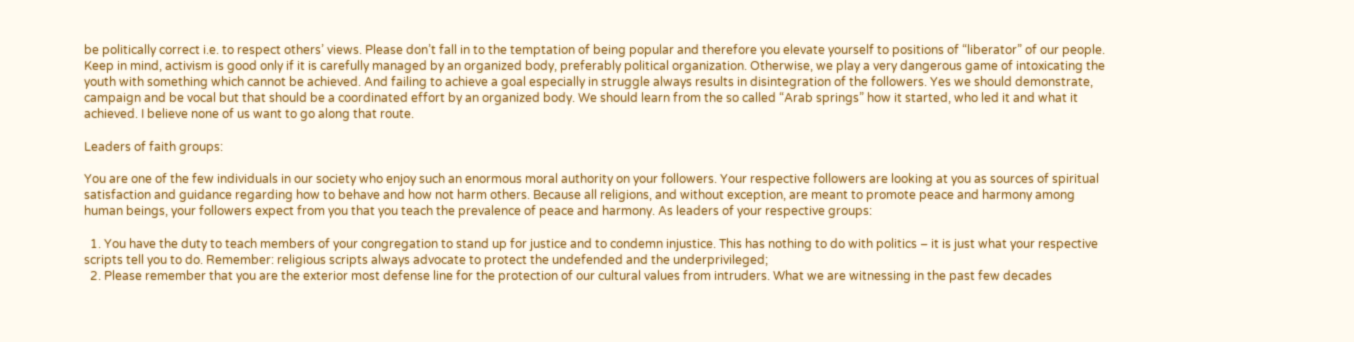be politically correct i.e. to respect others’ views. Please don’t fall in to the temptation of being popular and therefore you elevate yourself to positions of “liberator” of our people. Keep in mind, activism is good only if it is carefully managed by an organized body, preferably political organization. Otherwise, we play a very dangerous game of intoxicating the youth with something which cannot be achieved. And failing to achieve a goal especially in struggle always results in disintegration of the followers. Yes we should demonstrate, campaign and be vocal but that should be a coordinated effort by an organized body. We should learn from the so called “Arab springs” how it started, who led it and what it achieved. I believe none of us want to go along that route.

Leaders of faith groups:

You are one of the few individuals in our society who enjoy such an enormous moral authority on your followers. Your respective followers are looking at you as sources of spiritual satisfaction and guidance regarding how to behave and how not harm others. Because all religions, and without exception, are meant to promote peace and harmony among human beings, your followers expect from you that you teach the prevalence of peace and harmony. As leaders of your respective groups:

  1. You have the duty to teach members of your congregation to stand up for justice and to condemn injustice. This has nothing to do with politics – it is just what your respective scripts tell you to do. Remember: religious scripts always advocate to protect the undefended and the underprivileged;
  2. Please remember that you are the exterior most defense line for the protection of our cultural values from intruders. What we are witnessing in the past few decades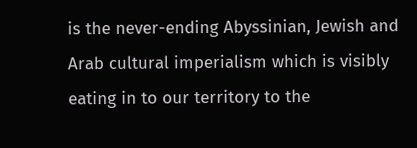is the never-ending Abyssinian, Jewish and Arab cultural imperialism which is visibly eating in to our territory to the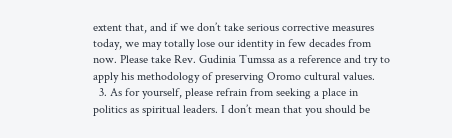extent that, and if we don’t take serious corrective measures today, we may totally lose our identity in few decades from now. Please take Rev. Gudinia Tumssa as a reference and try to apply his methodology of preserving Oromo cultural values.
  3. As for yourself, please refrain from seeking a place in politics as spiritual leaders. I don’t mean that you should be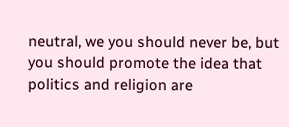neutral, we you should never be, but you should promote the idea that politics and religion are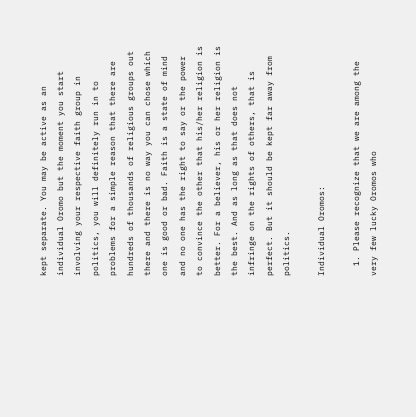kept separate. You may be active as an individual Oromo but the moment you start involving your respective faith group in politics, you will definitely run in to problems for a simple reason that there are hundreds of thousands of religious groups out there and there is no way you can chose which one is good or bad. Faith is a state of mind and no one has the right to say or the power to convince the other that his/her religion is better. For a believer, his or her religion is the best. And as long as that does not infringe on the rights of others, that is perfect. But it should be kept far away from politics.

Individual Oromos:

  1. Please recognize that we are among the very few lucky Oromos who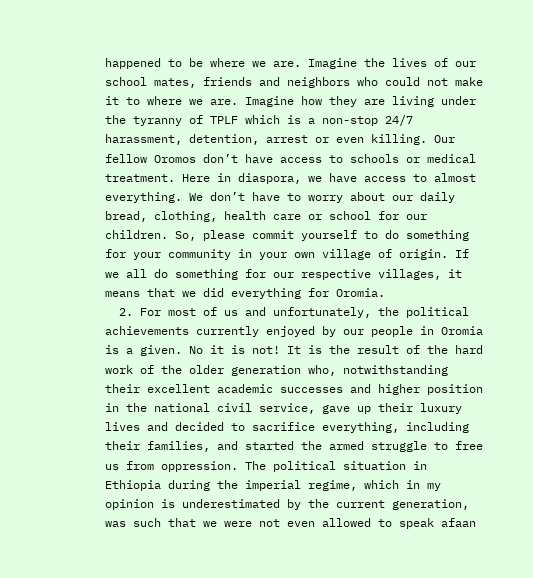happened to be where we are. Imagine the lives of our school mates, friends and neighbors who could not make it to where we are. Imagine how they are living under the tyranny of TPLF which is a non-stop 24/7 harassment, detention, arrest or even killing. Our fellow Oromos don’t have access to schools or medical treatment. Here in diaspora, we have access to almost everything. We don’t have to worry about our daily bread, clothing, health care or school for our children. So, please commit yourself to do something for your community in your own village of origin. If we all do something for our respective villages, it means that we did everything for Oromia.
  2. For most of us and unfortunately, the political achievements currently enjoyed by our people in Oromia is a given. No it is not! It is the result of the hard work of the older generation who, notwithstanding their excellent academic successes and higher position in the national civil service, gave up their luxury lives and decided to sacrifice everything, including their families, and started the armed struggle to free us from oppression. The political situation in Ethiopia during the imperial regime, which in my opinion is underestimated by the current generation, was such that we were not even allowed to speak afaan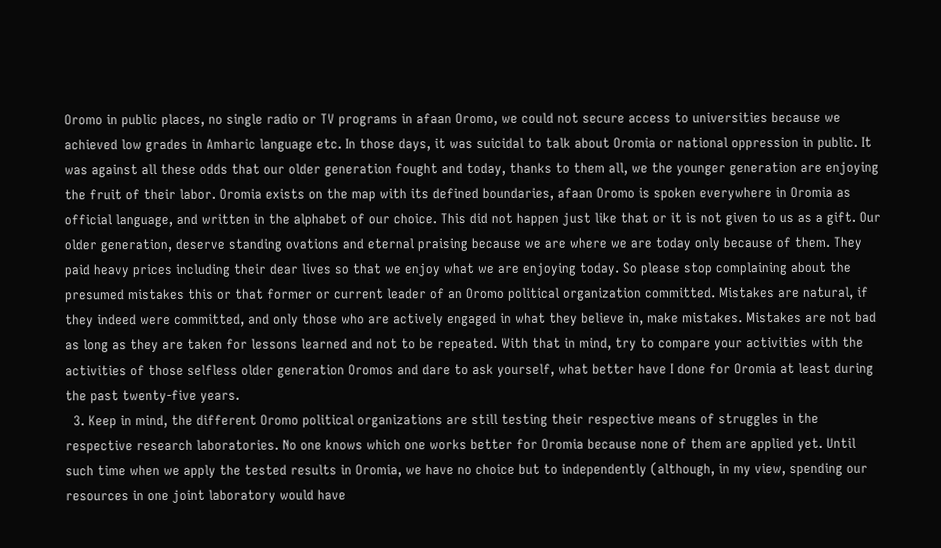Oromo in public places, no single radio or TV programs in afaan Oromo, we could not secure access to universities because we achieved low grades in Amharic language etc. In those days, it was suicidal to talk about Oromia or national oppression in public. It was against all these odds that our older generation fought and today, thanks to them all, we the younger generation are enjoying the fruit of their labor. Oromia exists on the map with its defined boundaries, afaan Oromo is spoken everywhere in Oromia as official language, and written in the alphabet of our choice. This did not happen just like that or it is not given to us as a gift. Our older generation, deserve standing ovations and eternal praising because we are where we are today only because of them. They paid heavy prices including their dear lives so that we enjoy what we are enjoying today. So please stop complaining about the presumed mistakes this or that former or current leader of an Oromo political organization committed. Mistakes are natural, if they indeed were committed, and only those who are actively engaged in what they believe in, make mistakes. Mistakes are not bad as long as they are taken for lessons learned and not to be repeated. With that in mind, try to compare your activities with the activities of those selfless older generation Oromos and dare to ask yourself, what better have I done for Oromia at least during the past twenty-five years.
  3. Keep in mind, the different Oromo political organizations are still testing their respective means of struggles in the respective research laboratories. No one knows which one works better for Oromia because none of them are applied yet. Until such time when we apply the tested results in Oromia, we have no choice but to independently (although, in my view, spending our resources in one joint laboratory would have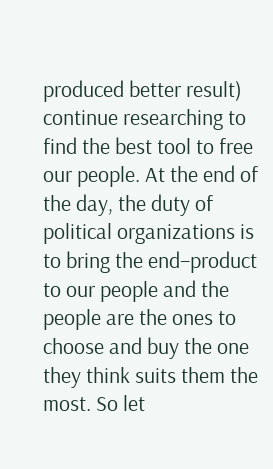produced better result) continue researching to find the best tool to free our people. At the end of the day, the duty of political organizations is to bring the end–product to our people and the people are the ones to choose and buy the one they think suits them the most. So let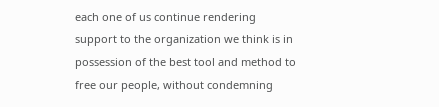each one of us continue rendering support to the organization we think is in possession of the best tool and method to free our people, without condemning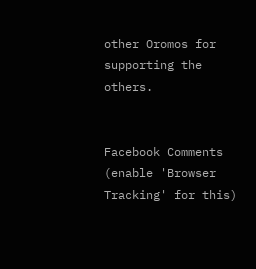other Oromos for supporting the others.


Facebook Comments (enable 'Browser Tracking' for this)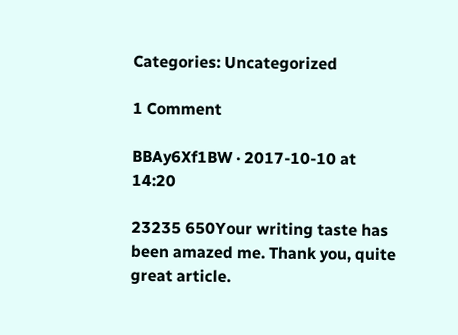Categories: Uncategorized

1 Comment

BBAy6Xf1BW · 2017-10-10 at 14:20

23235 650Your writing taste has been amazed me. Thank you, quite great article.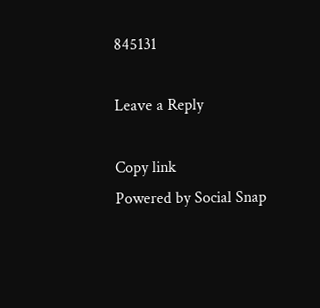845131

Leave a Reply

Copy link
Powered by Social Snap